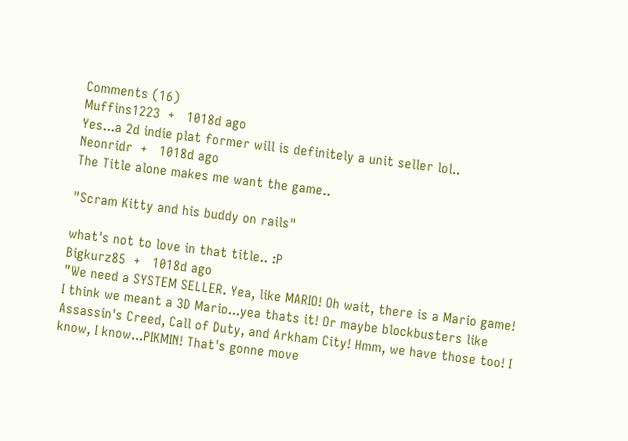Comments (16)
Muffins1223  +   1018d ago
Yes...a 2d indie plat former will is definitely a unit seller lol..
Neonridr  +   1018d ago
The Title alone makes me want the game..

"Scram Kitty and his buddy on rails"

what's not to love in that title.. :P
Bigkurz85  +   1018d ago
"We need a SYSTEM SELLER. Yea, like MARIO! Oh wait, there is a Mario game! I think we meant a 3D Mario...yea thats it! Or maybe blockbusters like Assassin's Creed, Call of Duty, and Arkham City! Hmm, we have those too! I know, I know...PIKMIN! That's gonne move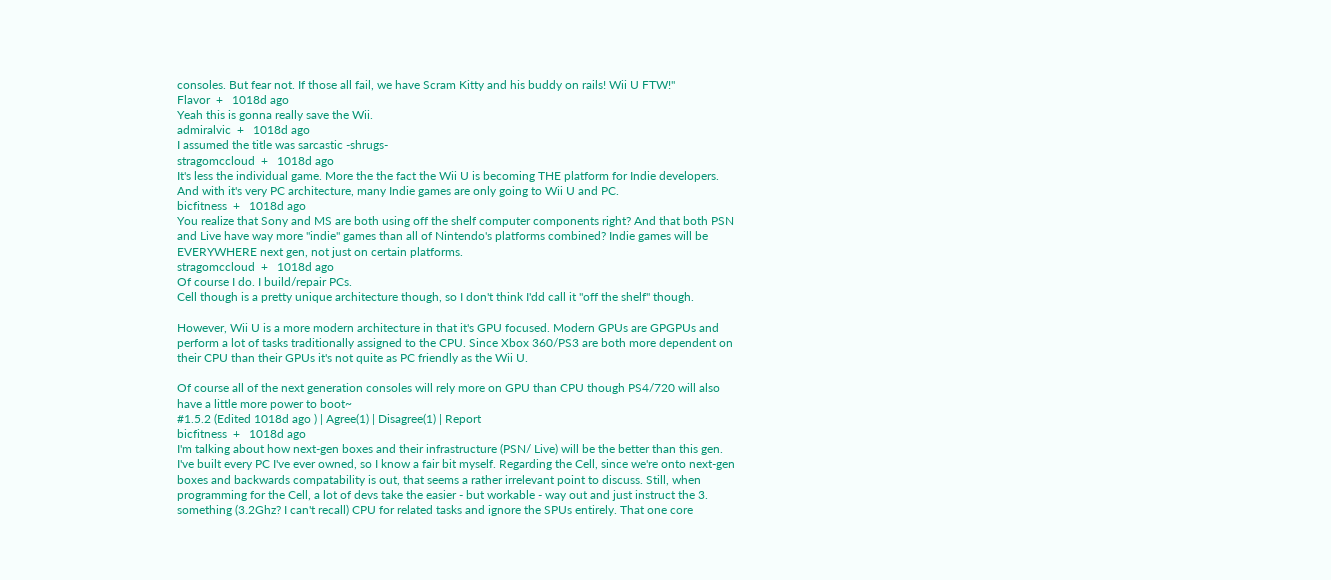consoles. But fear not. If those all fail, we have Scram Kitty and his buddy on rails! Wii U FTW!"
Flavor  +   1018d ago
Yeah this is gonna really save the Wii.
admiralvic  +   1018d ago
I assumed the title was sarcastic -shrugs-
stragomccloud  +   1018d ago
It's less the individual game. More the the fact the Wii U is becoming THE platform for Indie developers. And with it's very PC architecture, many Indie games are only going to Wii U and PC.
bicfitness  +   1018d ago
You realize that Sony and MS are both using off the shelf computer components right? And that both PSN and Live have way more "indie" games than all of Nintendo's platforms combined? Indie games will be EVERYWHERE next gen, not just on certain platforms.
stragomccloud  +   1018d ago
Of course I do. I build/repair PCs.
Cell though is a pretty unique architecture though, so I don't think I'dd call it "off the shelf" though.

However, Wii U is a more modern architecture in that it's GPU focused. Modern GPUs are GPGPUs and perform a lot of tasks traditionally assigned to the CPU. Since Xbox 360/PS3 are both more dependent on their CPU than their GPUs it's not quite as PC friendly as the Wii U.

Of course all of the next generation consoles will rely more on GPU than CPU though PS4/720 will also have a little more power to boot~
#1.5.2 (Edited 1018d ago ) | Agree(1) | Disagree(1) | Report
bicfitness  +   1018d ago
I'm talking about how next-gen boxes and their infrastructure (PSN/ Live) will be the better than this gen. I've built every PC I've ever owned, so I know a fair bit myself. Regarding the Cell, since we're onto next-gen boxes and backwards compatability is out, that seems a rather irrelevant point to discuss. Still, when programming for the Cell, a lot of devs take the easier - but workable - way out and just instruct the 3. something (3.2Ghz? I can't recall) CPU for related tasks and ignore the SPUs entirely. That one core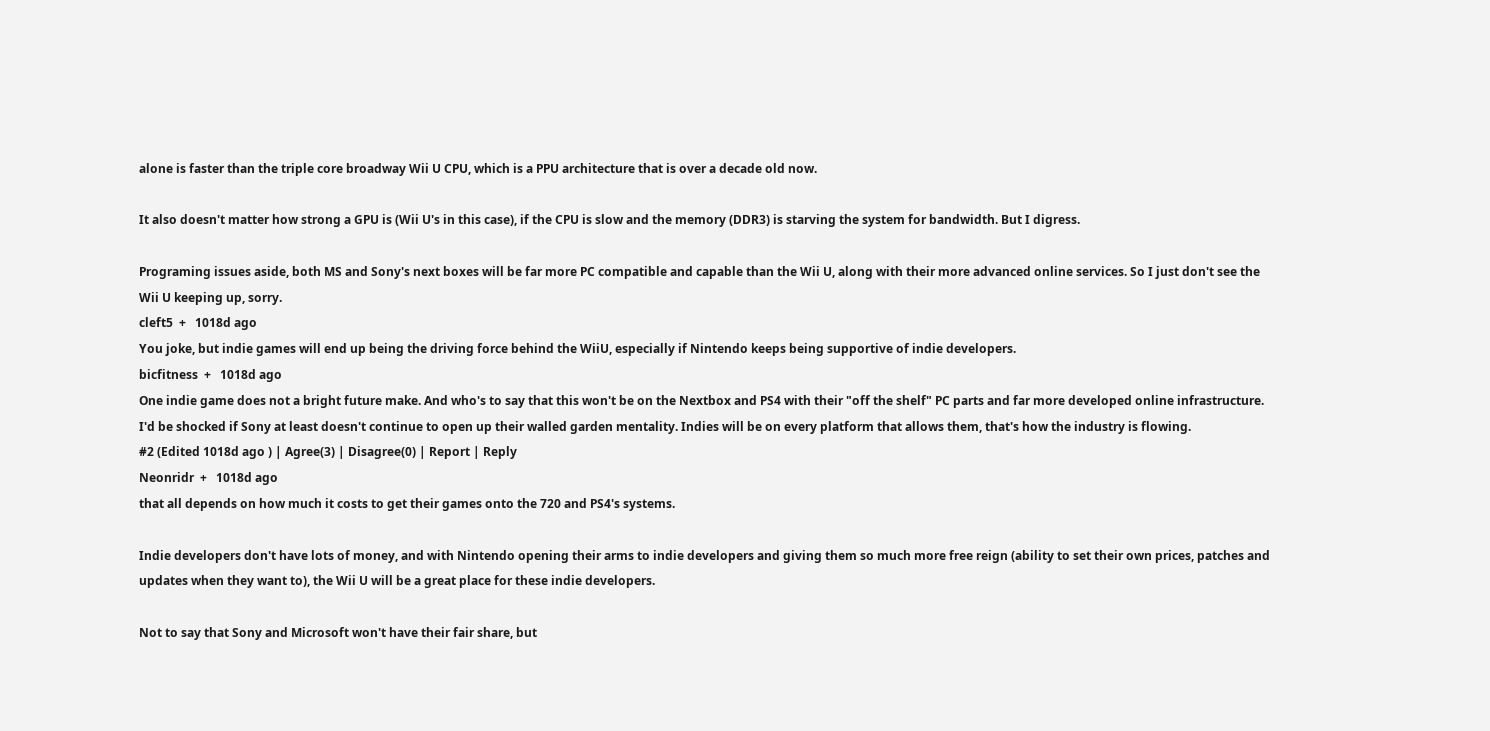alone is faster than the triple core broadway Wii U CPU, which is a PPU architecture that is over a decade old now.

It also doesn't matter how strong a GPU is (Wii U's in this case), if the CPU is slow and the memory (DDR3) is starving the system for bandwidth. But I digress.

Programing issues aside, both MS and Sony's next boxes will be far more PC compatible and capable than the Wii U, along with their more advanced online services. So I just don't see the Wii U keeping up, sorry.
cleft5  +   1018d ago
You joke, but indie games will end up being the driving force behind the WiiU, especially if Nintendo keeps being supportive of indie developers.
bicfitness  +   1018d ago
One indie game does not a bright future make. And who's to say that this won't be on the Nextbox and PS4 with their "off the shelf" PC parts and far more developed online infrastructure. I'd be shocked if Sony at least doesn't continue to open up their walled garden mentality. Indies will be on every platform that allows them, that's how the industry is flowing.
#2 (Edited 1018d ago ) | Agree(3) | Disagree(0) | Report | Reply
Neonridr  +   1018d ago
that all depends on how much it costs to get their games onto the 720 and PS4's systems.

Indie developers don't have lots of money, and with Nintendo opening their arms to indie developers and giving them so much more free reign (ability to set their own prices, patches and updates when they want to), the Wii U will be a great place for these indie developers.

Not to say that Sony and Microsoft won't have their fair share, but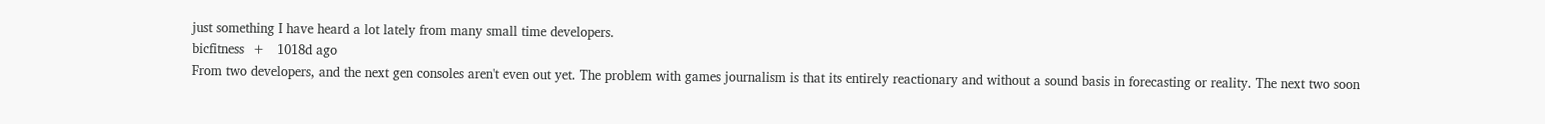just something I have heard a lot lately from many small time developers.
bicfitness  +   1018d ago
From two developers, and the next gen consoles aren't even out yet. The problem with games journalism is that its entirely reactionary and without a sound basis in forecasting or reality. The next two soon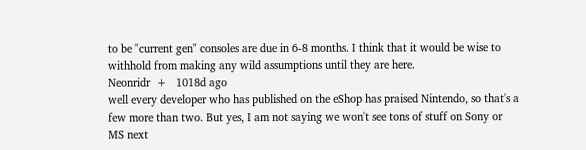to be "current gen" consoles are due in 6-8 months. I think that it would be wise to withhold from making any wild assumptions until they are here.
Neonridr  +   1018d ago
well every developer who has published on the eShop has praised Nintendo, so that's a few more than two. But yes, I am not saying we won't see tons of stuff on Sony or MS next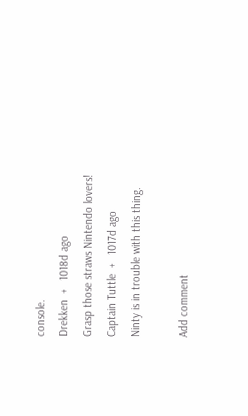console.
Drekken  +   1018d ago
Grasp those straws Nintendo lovers!
Captain Tuttle  +   1017d ago
Ninty is in trouble with this thing.

Add comment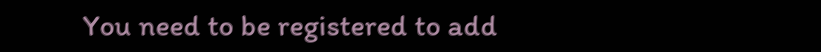You need to be registered to add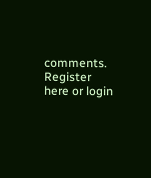comments. Register here or login